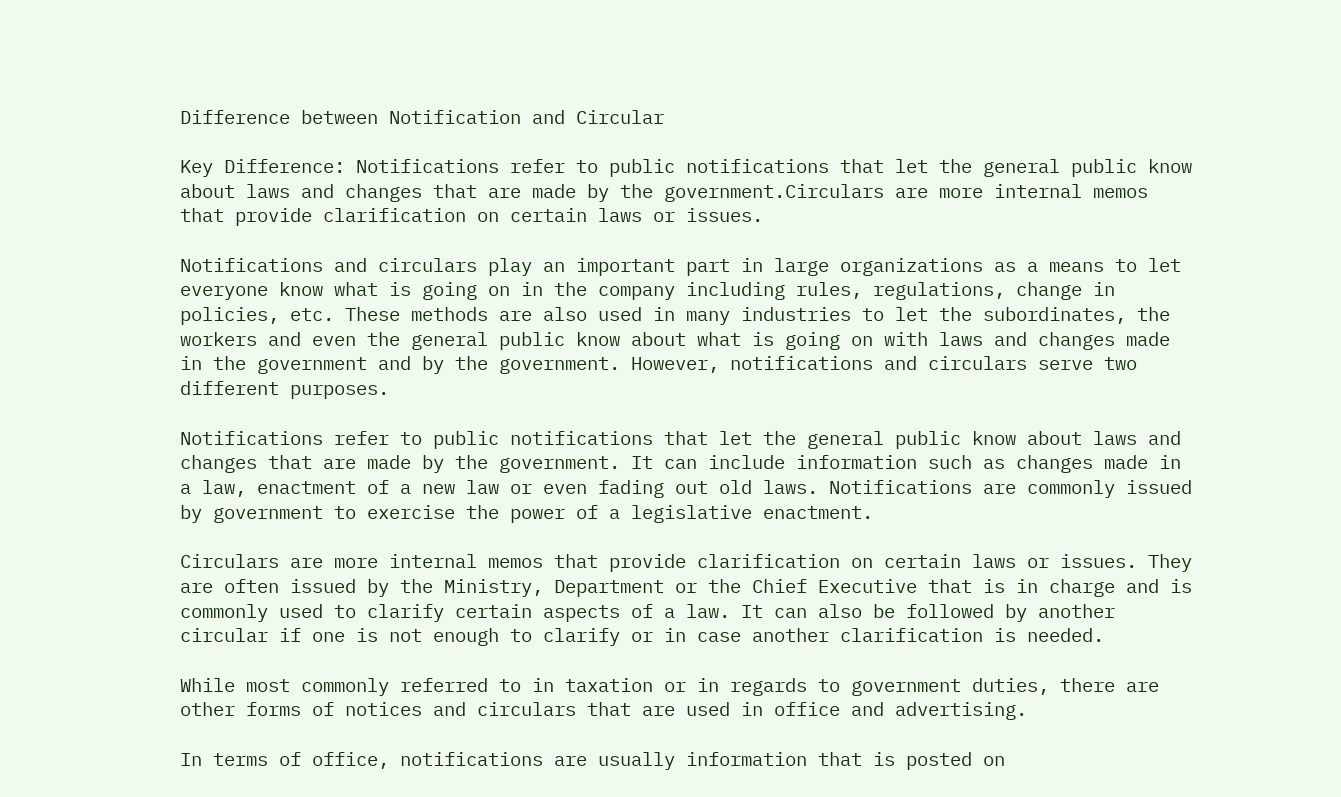Difference between Notification and Circular

Key Difference: Notifications refer to public notifications that let the general public know about laws and changes that are made by the government.Circulars are more internal memos that provide clarification on certain laws or issues.

Notifications and circulars play an important part in large organizations as a means to let everyone know what is going on in the company including rules, regulations, change in policies, etc. These methods are also used in many industries to let the subordinates, the workers and even the general public know about what is going on with laws and changes made in the government and by the government. However, notifications and circulars serve two different purposes.

Notifications refer to public notifications that let the general public know about laws and changes that are made by the government. It can include information such as changes made in a law, enactment of a new law or even fading out old laws. Notifications are commonly issued by government to exercise the power of a legislative enactment.

Circulars are more internal memos that provide clarification on certain laws or issues. They are often issued by the Ministry, Department or the Chief Executive that is in charge and is commonly used to clarify certain aspects of a law. It can also be followed by another circular if one is not enough to clarify or in case another clarification is needed.

While most commonly referred to in taxation or in regards to government duties, there are other forms of notices and circulars that are used in office and advertising.

In terms of office, notifications are usually information that is posted on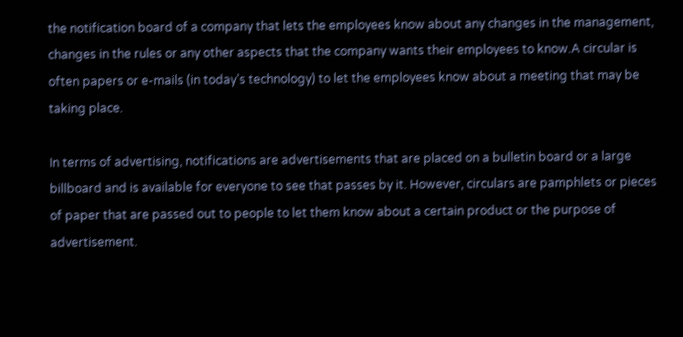the notification board of a company that lets the employees know about any changes in the management, changes in the rules or any other aspects that the company wants their employees to know.A circular is often papers or e-mails (in today’s technology) to let the employees know about a meeting that may be taking place.

In terms of advertising, notifications are advertisements that are placed on a bulletin board or a large billboard and is available for everyone to see that passes by it. However, circulars are pamphlets or pieces of paper that are passed out to people to let them know about a certain product or the purpose of advertisement.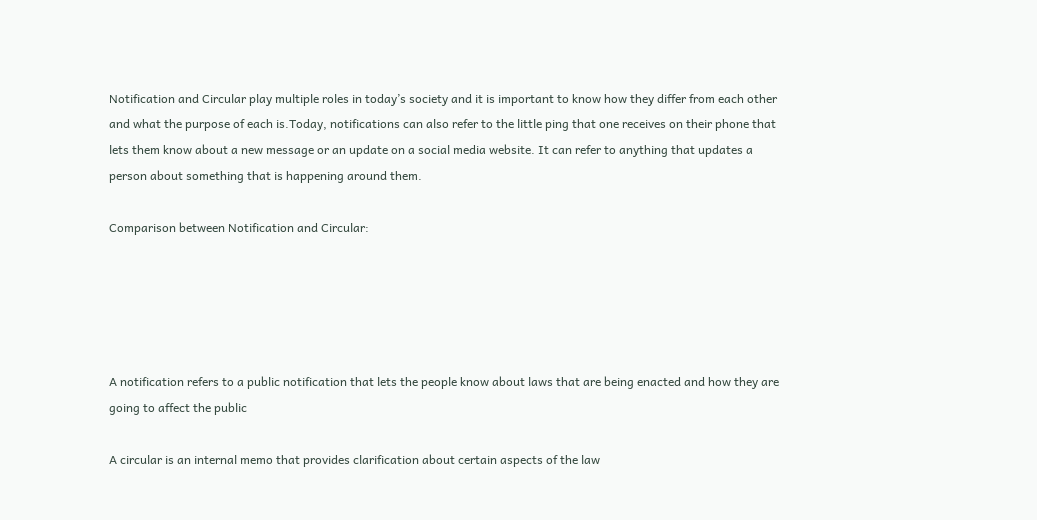Notification and Circular play multiple roles in today’s society and it is important to know how they differ from each other and what the purpose of each is.Today, notifications can also refer to the little ping that one receives on their phone that lets them know about a new message or an update on a social media website. It can refer to anything that updates a person about something that is happening around them.

Comparison between Notification and Circular:





A notification refers to a public notification that lets the people know about laws that are being enacted and how they are going to affect the public

A circular is an internal memo that provides clarification about certain aspects of the law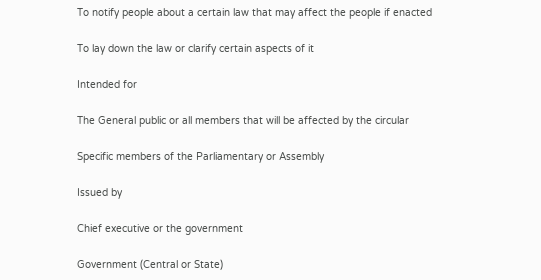To notify people about a certain law that may affect the people if enacted

To lay down the law or clarify certain aspects of it

Intended for

The General public or all members that will be affected by the circular

Specific members of the Parliamentary or Assembly

Issued by

Chief executive or the government

Government (Central or State)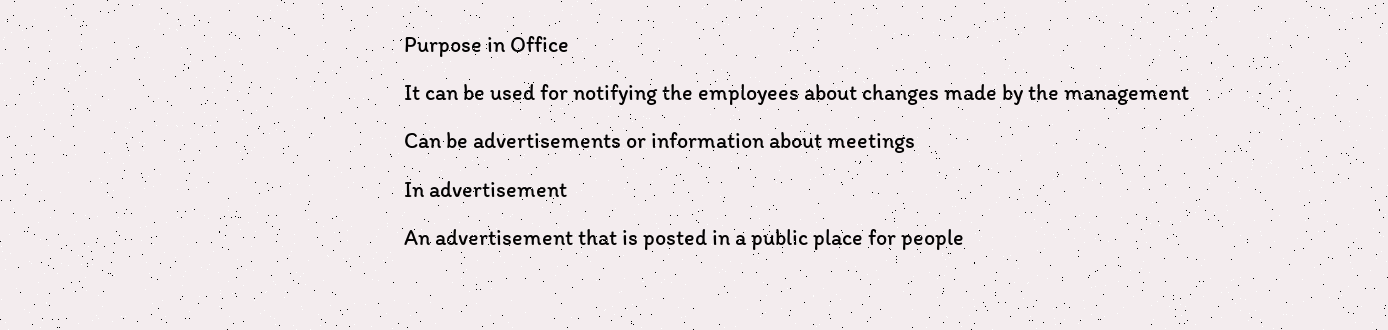Purpose in Office

It can be used for notifying the employees about changes made by the management

Can be advertisements or information about meetings

In advertisement

An advertisement that is posted in a public place for people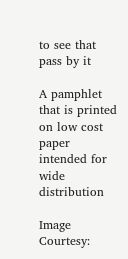to see that pass by it

A pamphlet that is printed on low cost paper intended for wide distribution

Image Courtesy: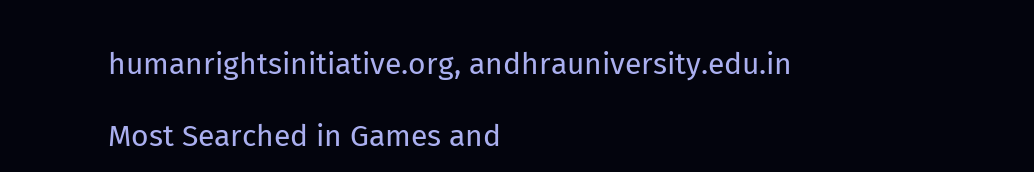humanrightsinitiative.org, andhrauniversity.edu.in

Most Searched in Games and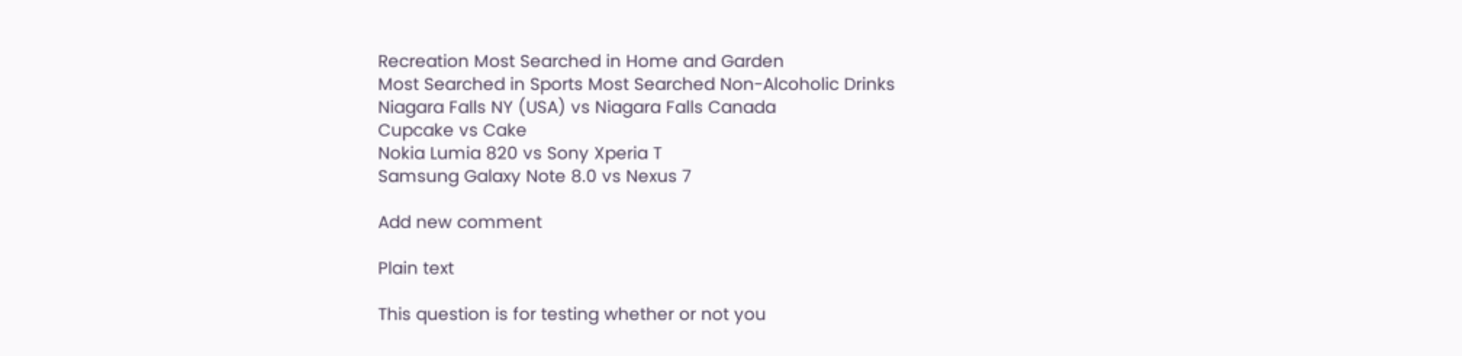Recreation Most Searched in Home and Garden
Most Searched in Sports Most Searched Non-Alcoholic Drinks
Niagara Falls NY (USA) vs Niagara Falls Canada
Cupcake vs Cake
Nokia Lumia 820 vs Sony Xperia T
Samsung Galaxy Note 8.0 vs Nexus 7

Add new comment

Plain text

This question is for testing whether or not you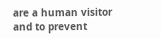are a human visitor and to prevent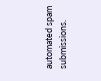automated spam submissions.